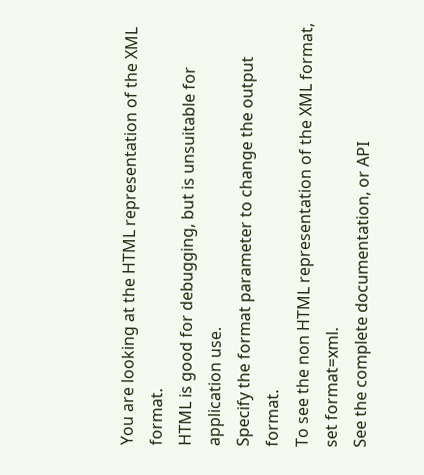You are looking at the HTML representation of the XML format.
HTML is good for debugging, but is unsuitable for application use.
Specify the format parameter to change the output format.
To see the non HTML representation of the XML format, set format=xml.
See the complete documentation, or API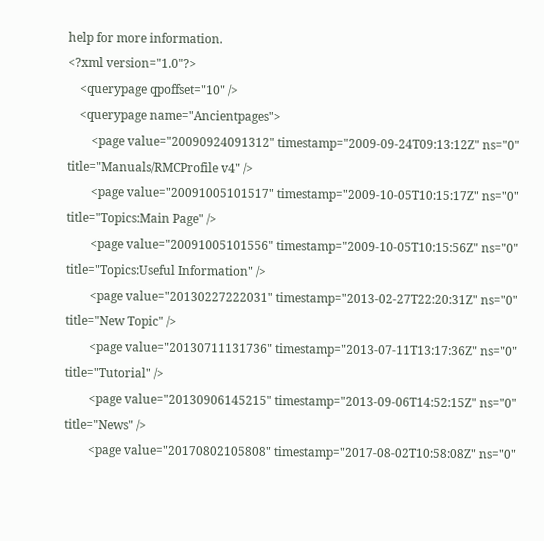help for more information.
<?xml version="1.0"?>
    <querypage qpoffset="10" />
    <querypage name="Ancientpages">
        <page value="20090924091312" timestamp="2009-09-24T09:13:12Z" ns="0" title="Manuals/RMCProfile v4" />
        <page value="20091005101517" timestamp="2009-10-05T10:15:17Z" ns="0" title="Topics:Main Page" />
        <page value="20091005101556" timestamp="2009-10-05T10:15:56Z" ns="0" title="Topics:Useful Information" />
        <page value="20130227222031" timestamp="2013-02-27T22:20:31Z" ns="0" title="New Topic" />
        <page value="20130711131736" timestamp="2013-07-11T13:17:36Z" ns="0" title="Tutorial" />
        <page value="20130906145215" timestamp="2013-09-06T14:52:15Z" ns="0" title="News" />
        <page value="20170802105808" timestamp="2017-08-02T10:58:08Z" ns="0"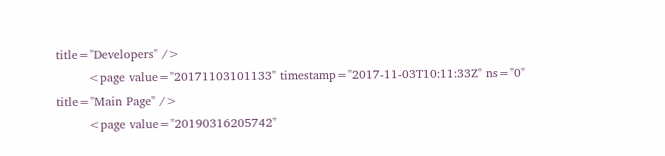title="Developers" />
        <page value="20171103101133" timestamp="2017-11-03T10:11:33Z" ns="0" title="Main Page" />
        <page value="20190316205742"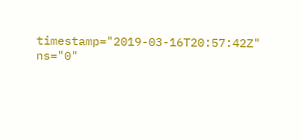timestamp="2019-03-16T20:57:42Z" ns="0"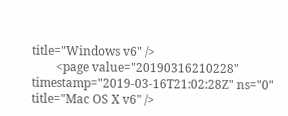title="Windows v6" />
        <page value="20190316210228" timestamp="2019-03-16T21:02:28Z" ns="0" title="Mac OS X v6" />